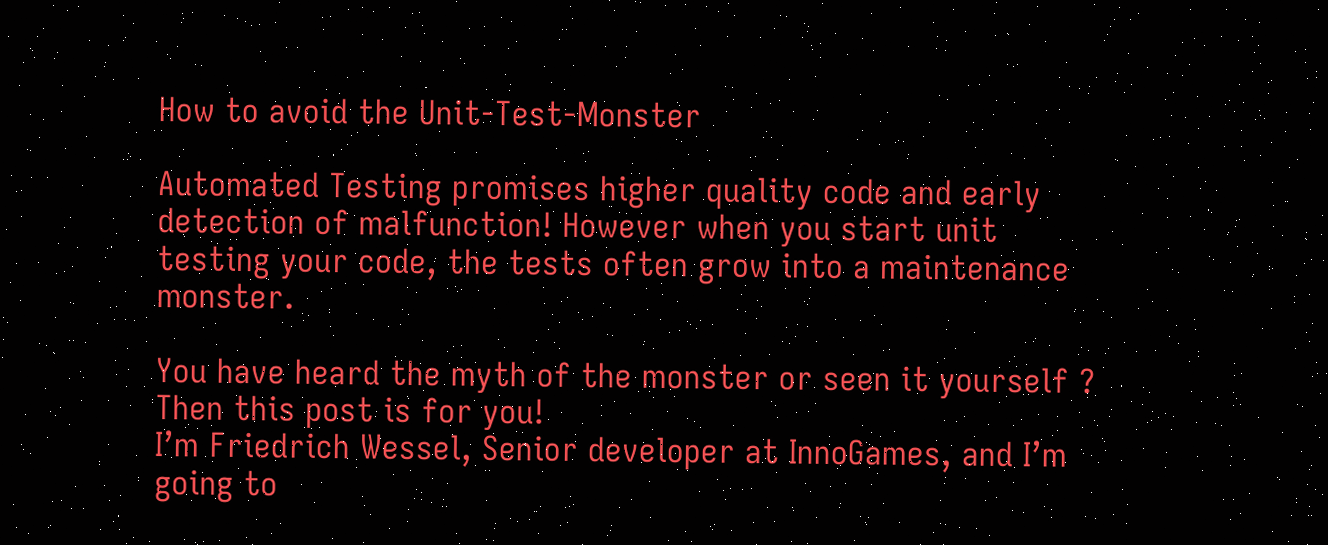How to avoid the Unit-Test-Monster

Automated Testing promises higher quality code and early detection of malfunction! However when you start unit testing your code, the tests often grow into a maintenance monster.

You have heard the myth of the monster or seen it yourself ? Then this post is for you!
I’m Friedrich Wessel, Senior developer at InnoGames, and I’m going to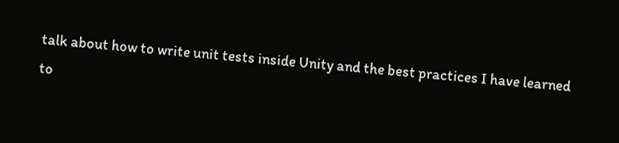talk about how to write unit tests inside Unity and the best practices I have learned to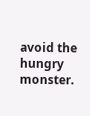avoid the hungry monster.